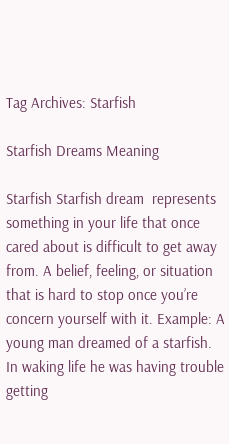Tag Archives: Starfish

Starfish Dreams Meaning

Starfish Starfish dream  represents something in your life that once cared about is difficult to get away from. A belief, feeling, or situation that is hard to stop once you’re concern yourself with it. Example: A young man dreamed of a starfish. In waking life he was having trouble getting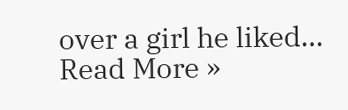over a girl he liked… Read More »